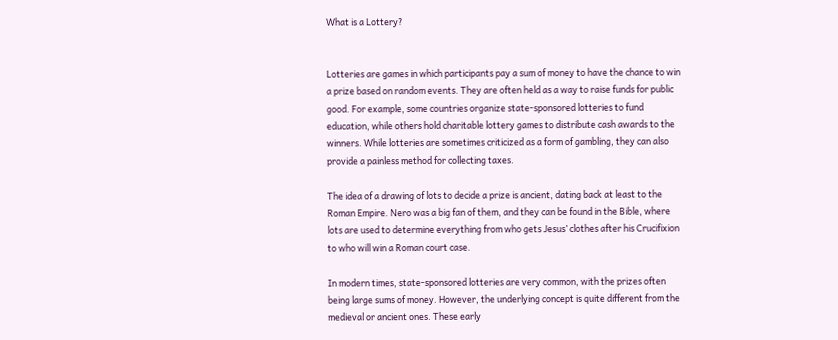What is a Lottery?


Lotteries are games in which participants pay a sum of money to have the chance to win a prize based on random events. They are often held as a way to raise funds for public good. For example, some countries organize state-sponsored lotteries to fund education, while others hold charitable lottery games to distribute cash awards to the winners. While lotteries are sometimes criticized as a form of gambling, they can also provide a painless method for collecting taxes.

The idea of a drawing of lots to decide a prize is ancient, dating back at least to the Roman Empire. Nero was a big fan of them, and they can be found in the Bible, where lots are used to determine everything from who gets Jesus’ clothes after his Crucifixion to who will win a Roman court case.

In modern times, state-sponsored lotteries are very common, with the prizes often being large sums of money. However, the underlying concept is quite different from the medieval or ancient ones. These early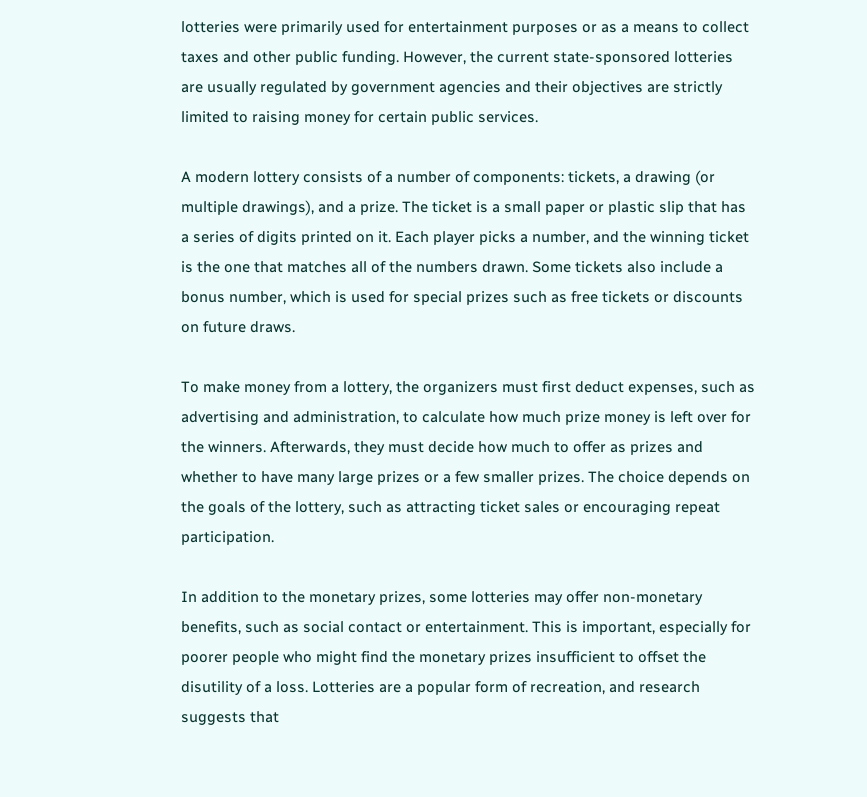lotteries were primarily used for entertainment purposes or as a means to collect taxes and other public funding. However, the current state-sponsored lotteries are usually regulated by government agencies and their objectives are strictly limited to raising money for certain public services.

A modern lottery consists of a number of components: tickets, a drawing (or multiple drawings), and a prize. The ticket is a small paper or plastic slip that has a series of digits printed on it. Each player picks a number, and the winning ticket is the one that matches all of the numbers drawn. Some tickets also include a bonus number, which is used for special prizes such as free tickets or discounts on future draws.

To make money from a lottery, the organizers must first deduct expenses, such as advertising and administration, to calculate how much prize money is left over for the winners. Afterwards, they must decide how much to offer as prizes and whether to have many large prizes or a few smaller prizes. The choice depends on the goals of the lottery, such as attracting ticket sales or encouraging repeat participation.

In addition to the monetary prizes, some lotteries may offer non-monetary benefits, such as social contact or entertainment. This is important, especially for poorer people who might find the monetary prizes insufficient to offset the disutility of a loss. Lotteries are a popular form of recreation, and research suggests that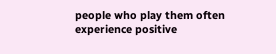people who play them often experience positive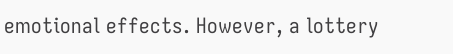emotional effects. However, a lottery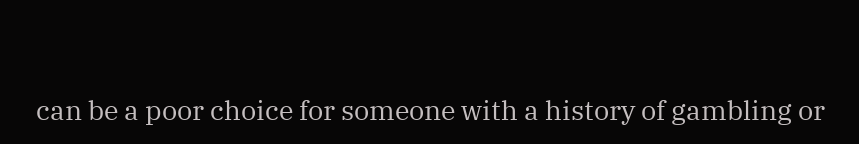can be a poor choice for someone with a history of gambling or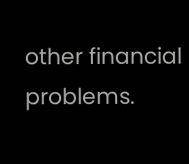other financial problems.